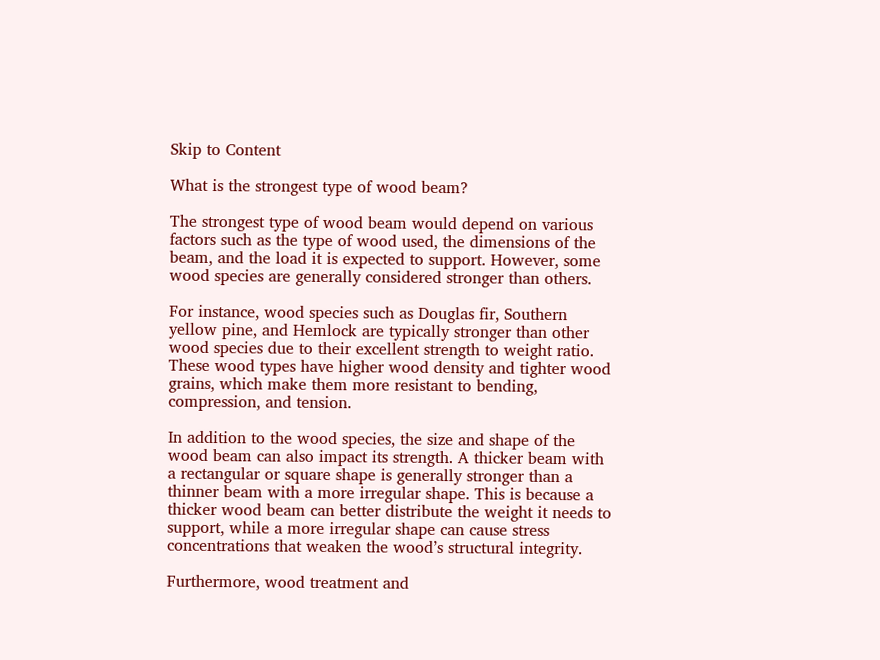Skip to Content

What is the strongest type of wood beam?

The strongest type of wood beam would depend on various factors such as the type of wood used, the dimensions of the beam, and the load it is expected to support. However, some wood species are generally considered stronger than others.

For instance, wood species such as Douglas fir, Southern yellow pine, and Hemlock are typically stronger than other wood species due to their excellent strength to weight ratio. These wood types have higher wood density and tighter wood grains, which make them more resistant to bending, compression, and tension.

In addition to the wood species, the size and shape of the wood beam can also impact its strength. A thicker beam with a rectangular or square shape is generally stronger than a thinner beam with a more irregular shape. This is because a thicker wood beam can better distribute the weight it needs to support, while a more irregular shape can cause stress concentrations that weaken the wood’s structural integrity.

Furthermore, wood treatment and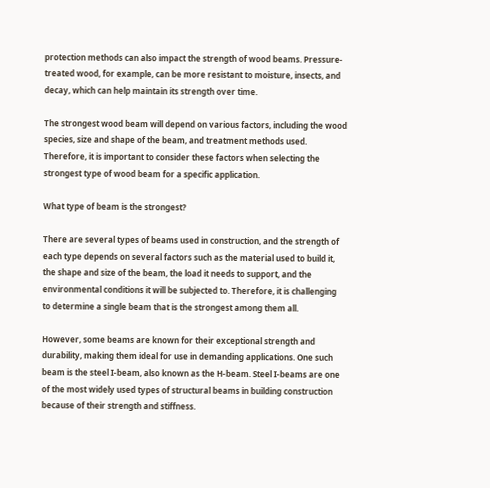protection methods can also impact the strength of wood beams. Pressure-treated wood, for example, can be more resistant to moisture, insects, and decay, which can help maintain its strength over time.

The strongest wood beam will depend on various factors, including the wood species, size and shape of the beam, and treatment methods used. Therefore, it is important to consider these factors when selecting the strongest type of wood beam for a specific application.

What type of beam is the strongest?

There are several types of beams used in construction, and the strength of each type depends on several factors such as the material used to build it, the shape and size of the beam, the load it needs to support, and the environmental conditions it will be subjected to. Therefore, it is challenging to determine a single beam that is the strongest among them all.

However, some beams are known for their exceptional strength and durability, making them ideal for use in demanding applications. One such beam is the steel I-beam, also known as the H-beam. Steel I-beams are one of the most widely used types of structural beams in building construction because of their strength and stiffness.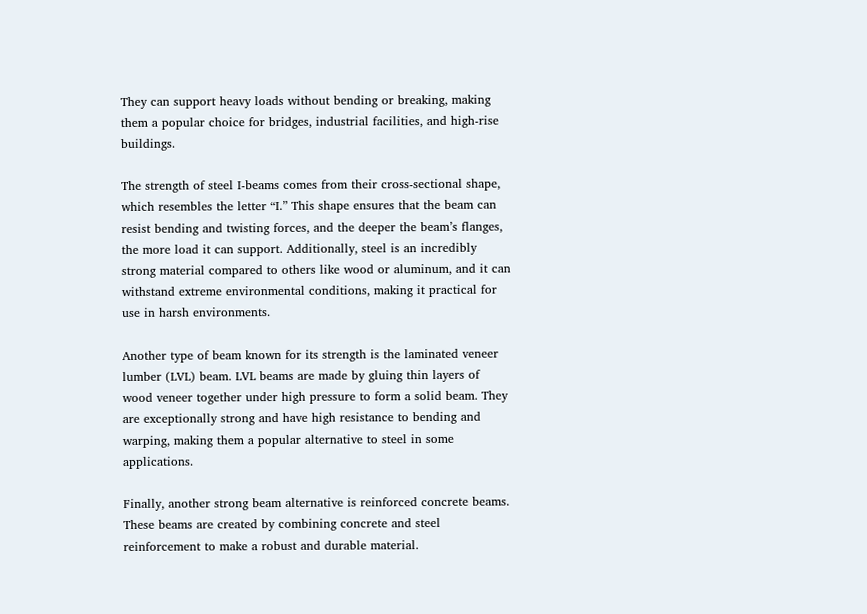They can support heavy loads without bending or breaking, making them a popular choice for bridges, industrial facilities, and high-rise buildings.

The strength of steel I-beams comes from their cross-sectional shape, which resembles the letter “I.” This shape ensures that the beam can resist bending and twisting forces, and the deeper the beam’s flanges, the more load it can support. Additionally, steel is an incredibly strong material compared to others like wood or aluminum, and it can withstand extreme environmental conditions, making it practical for use in harsh environments.

Another type of beam known for its strength is the laminated veneer lumber (LVL) beam. LVL beams are made by gluing thin layers of wood veneer together under high pressure to form a solid beam. They are exceptionally strong and have high resistance to bending and warping, making them a popular alternative to steel in some applications.

Finally, another strong beam alternative is reinforced concrete beams. These beams are created by combining concrete and steel reinforcement to make a robust and durable material.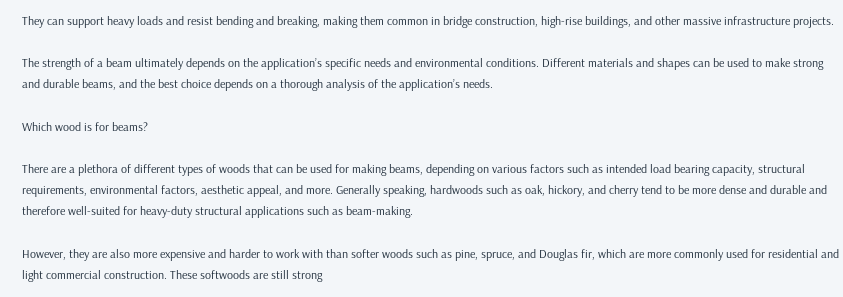They can support heavy loads and resist bending and breaking, making them common in bridge construction, high-rise buildings, and other massive infrastructure projects.

The strength of a beam ultimately depends on the application’s specific needs and environmental conditions. Different materials and shapes can be used to make strong and durable beams, and the best choice depends on a thorough analysis of the application’s needs.

Which wood is for beams?

There are a plethora of different types of woods that can be used for making beams, depending on various factors such as intended load bearing capacity, structural requirements, environmental factors, aesthetic appeal, and more. Generally speaking, hardwoods such as oak, hickory, and cherry tend to be more dense and durable and therefore well-suited for heavy-duty structural applications such as beam-making.

However, they are also more expensive and harder to work with than softer woods such as pine, spruce, and Douglas fir, which are more commonly used for residential and light commercial construction. These softwoods are still strong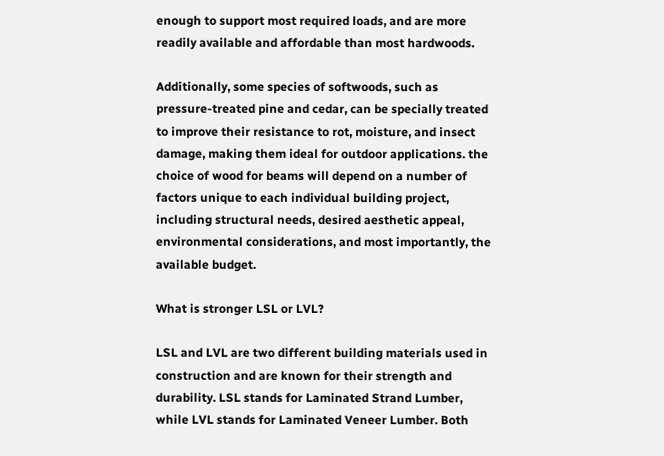enough to support most required loads, and are more readily available and affordable than most hardwoods.

Additionally, some species of softwoods, such as pressure-treated pine and cedar, can be specially treated to improve their resistance to rot, moisture, and insect damage, making them ideal for outdoor applications. the choice of wood for beams will depend on a number of factors unique to each individual building project, including structural needs, desired aesthetic appeal, environmental considerations, and most importantly, the available budget.

What is stronger LSL or LVL?

LSL and LVL are two different building materials used in construction and are known for their strength and durability. LSL stands for Laminated Strand Lumber, while LVL stands for Laminated Veneer Lumber. Both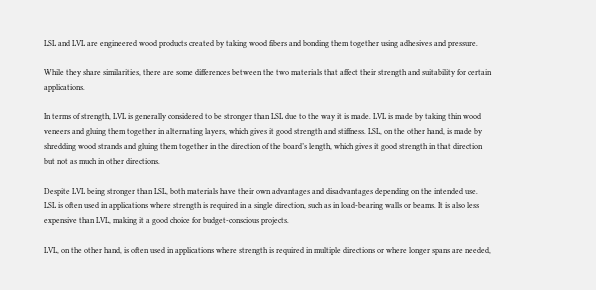LSL and LVL are engineered wood products created by taking wood fibers and bonding them together using adhesives and pressure.

While they share similarities, there are some differences between the two materials that affect their strength and suitability for certain applications.

In terms of strength, LVL is generally considered to be stronger than LSL due to the way it is made. LVL is made by taking thin wood veneers and gluing them together in alternating layers, which gives it good strength and stiffness. LSL, on the other hand, is made by shredding wood strands and gluing them together in the direction of the board’s length, which gives it good strength in that direction but not as much in other directions.

Despite LVL being stronger than LSL, both materials have their own advantages and disadvantages depending on the intended use. LSL is often used in applications where strength is required in a single direction, such as in load-bearing walls or beams. It is also less expensive than LVL, making it a good choice for budget-conscious projects.

LVL, on the other hand, is often used in applications where strength is required in multiple directions or where longer spans are needed,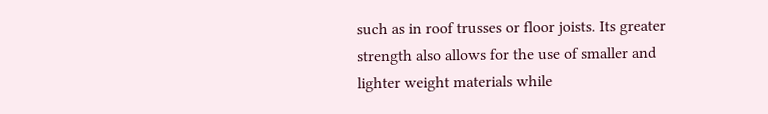such as in roof trusses or floor joists. Its greater strength also allows for the use of smaller and lighter weight materials while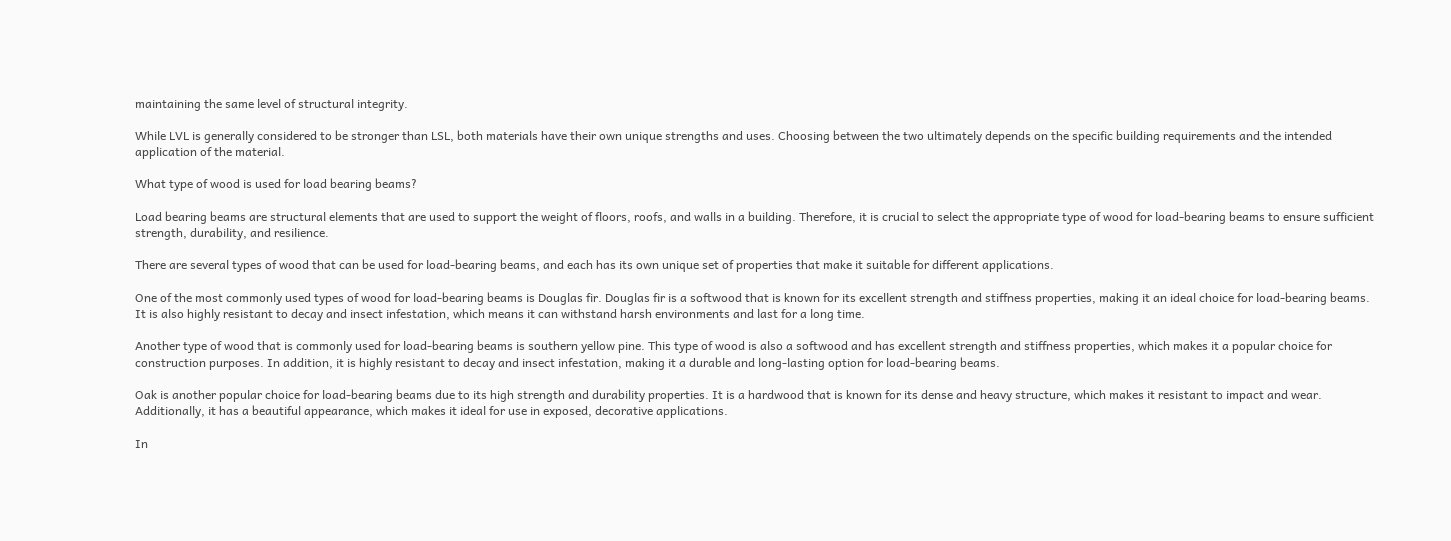maintaining the same level of structural integrity.

While LVL is generally considered to be stronger than LSL, both materials have their own unique strengths and uses. Choosing between the two ultimately depends on the specific building requirements and the intended application of the material.

What type of wood is used for load bearing beams?

Load bearing beams are structural elements that are used to support the weight of floors, roofs, and walls in a building. Therefore, it is crucial to select the appropriate type of wood for load-bearing beams to ensure sufficient strength, durability, and resilience.

There are several types of wood that can be used for load-bearing beams, and each has its own unique set of properties that make it suitable for different applications.

One of the most commonly used types of wood for load-bearing beams is Douglas fir. Douglas fir is a softwood that is known for its excellent strength and stiffness properties, making it an ideal choice for load-bearing beams. It is also highly resistant to decay and insect infestation, which means it can withstand harsh environments and last for a long time.

Another type of wood that is commonly used for load-bearing beams is southern yellow pine. This type of wood is also a softwood and has excellent strength and stiffness properties, which makes it a popular choice for construction purposes. In addition, it is highly resistant to decay and insect infestation, making it a durable and long-lasting option for load-bearing beams.

Oak is another popular choice for load-bearing beams due to its high strength and durability properties. It is a hardwood that is known for its dense and heavy structure, which makes it resistant to impact and wear. Additionally, it has a beautiful appearance, which makes it ideal for use in exposed, decorative applications.

In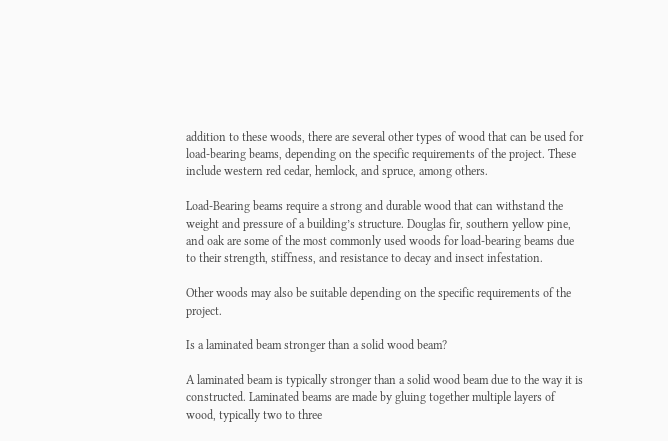addition to these woods, there are several other types of wood that can be used for load-bearing beams, depending on the specific requirements of the project. These include western red cedar, hemlock, and spruce, among others.

Load-Bearing beams require a strong and durable wood that can withstand the weight and pressure of a building’s structure. Douglas fir, southern yellow pine, and oak are some of the most commonly used woods for load-bearing beams due to their strength, stiffness, and resistance to decay and insect infestation.

Other woods may also be suitable depending on the specific requirements of the project.

Is a laminated beam stronger than a solid wood beam?

A laminated beam is typically stronger than a solid wood beam due to the way it is constructed. Laminated beams are made by gluing together multiple layers of wood, typically two to three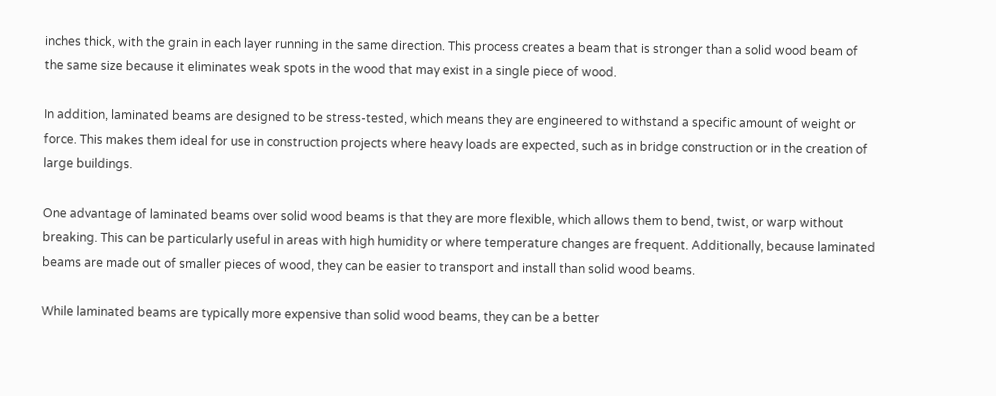inches thick, with the grain in each layer running in the same direction. This process creates a beam that is stronger than a solid wood beam of the same size because it eliminates weak spots in the wood that may exist in a single piece of wood.

In addition, laminated beams are designed to be stress-tested, which means they are engineered to withstand a specific amount of weight or force. This makes them ideal for use in construction projects where heavy loads are expected, such as in bridge construction or in the creation of large buildings.

One advantage of laminated beams over solid wood beams is that they are more flexible, which allows them to bend, twist, or warp without breaking. This can be particularly useful in areas with high humidity or where temperature changes are frequent. Additionally, because laminated beams are made out of smaller pieces of wood, they can be easier to transport and install than solid wood beams.

While laminated beams are typically more expensive than solid wood beams, they can be a better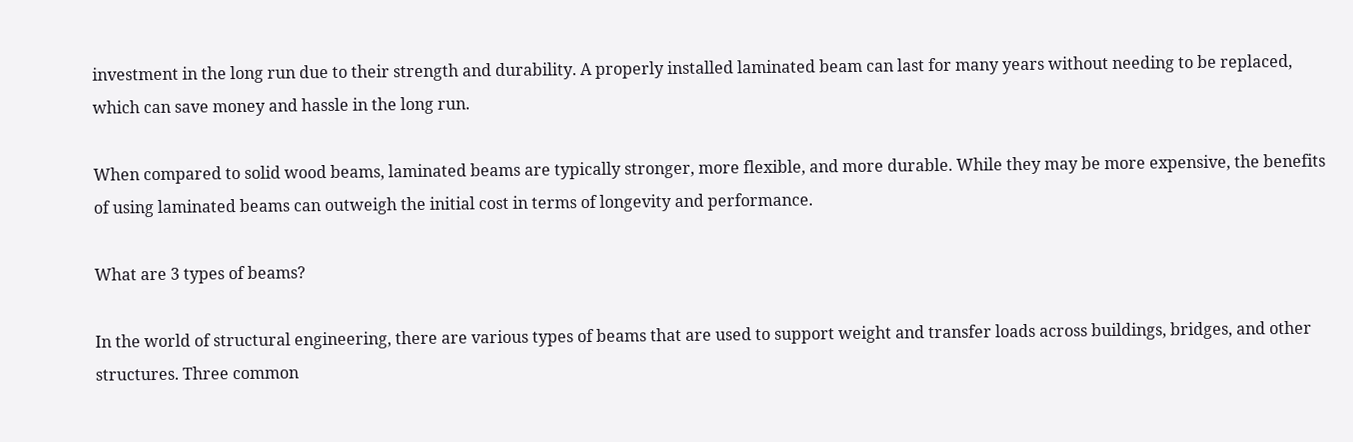investment in the long run due to their strength and durability. A properly installed laminated beam can last for many years without needing to be replaced, which can save money and hassle in the long run.

When compared to solid wood beams, laminated beams are typically stronger, more flexible, and more durable. While they may be more expensive, the benefits of using laminated beams can outweigh the initial cost in terms of longevity and performance.

What are 3 types of beams?

In the world of structural engineering, there are various types of beams that are used to support weight and transfer loads across buildings, bridges, and other structures. Three common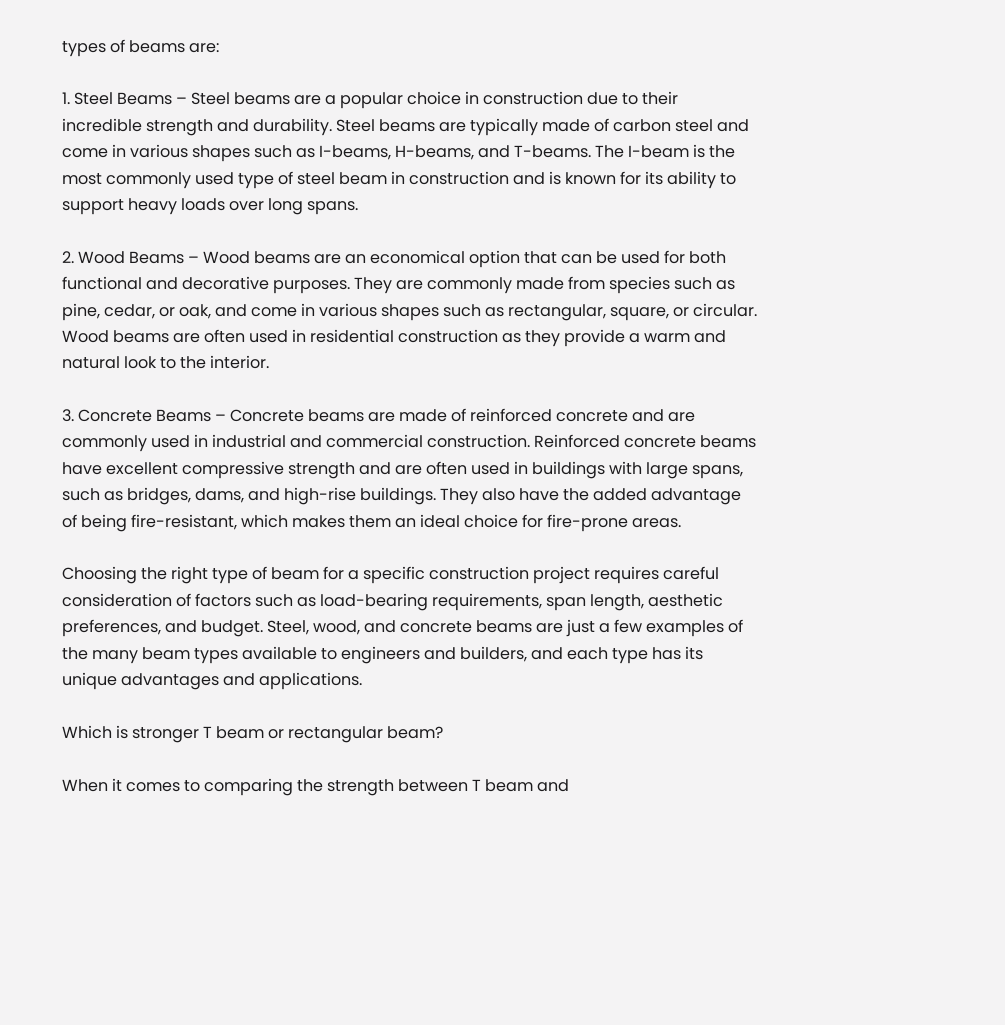types of beams are:

1. Steel Beams – Steel beams are a popular choice in construction due to their incredible strength and durability. Steel beams are typically made of carbon steel and come in various shapes such as I-beams, H-beams, and T-beams. The I-beam is the most commonly used type of steel beam in construction and is known for its ability to support heavy loads over long spans.

2. Wood Beams – Wood beams are an economical option that can be used for both functional and decorative purposes. They are commonly made from species such as pine, cedar, or oak, and come in various shapes such as rectangular, square, or circular. Wood beams are often used in residential construction as they provide a warm and natural look to the interior.

3. Concrete Beams – Concrete beams are made of reinforced concrete and are commonly used in industrial and commercial construction. Reinforced concrete beams have excellent compressive strength and are often used in buildings with large spans, such as bridges, dams, and high-rise buildings. They also have the added advantage of being fire-resistant, which makes them an ideal choice for fire-prone areas.

Choosing the right type of beam for a specific construction project requires careful consideration of factors such as load-bearing requirements, span length, aesthetic preferences, and budget. Steel, wood, and concrete beams are just a few examples of the many beam types available to engineers and builders, and each type has its unique advantages and applications.

Which is stronger T beam or rectangular beam?

When it comes to comparing the strength between T beam and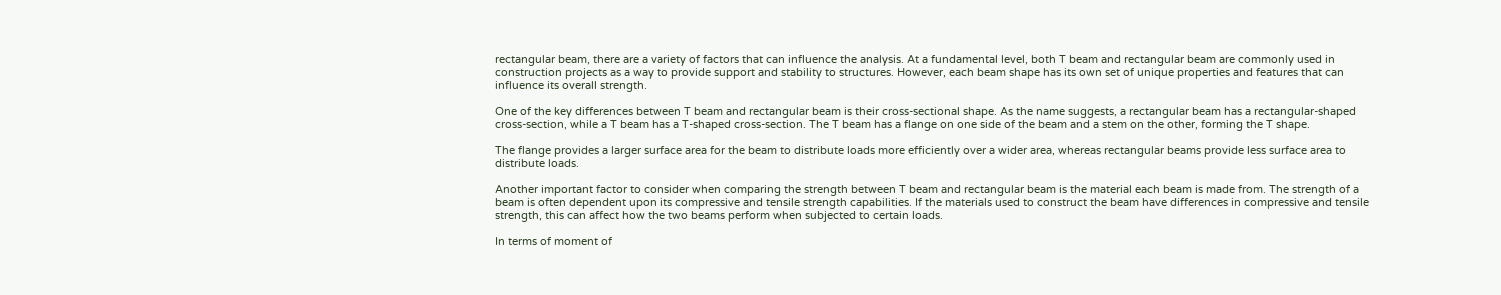rectangular beam, there are a variety of factors that can influence the analysis. At a fundamental level, both T beam and rectangular beam are commonly used in construction projects as a way to provide support and stability to structures. However, each beam shape has its own set of unique properties and features that can influence its overall strength.

One of the key differences between T beam and rectangular beam is their cross-sectional shape. As the name suggests, a rectangular beam has a rectangular-shaped cross-section, while a T beam has a T-shaped cross-section. The T beam has a flange on one side of the beam and a stem on the other, forming the T shape.

The flange provides a larger surface area for the beam to distribute loads more efficiently over a wider area, whereas rectangular beams provide less surface area to distribute loads.

Another important factor to consider when comparing the strength between T beam and rectangular beam is the material each beam is made from. The strength of a beam is often dependent upon its compressive and tensile strength capabilities. If the materials used to construct the beam have differences in compressive and tensile strength, this can affect how the two beams perform when subjected to certain loads.

In terms of moment of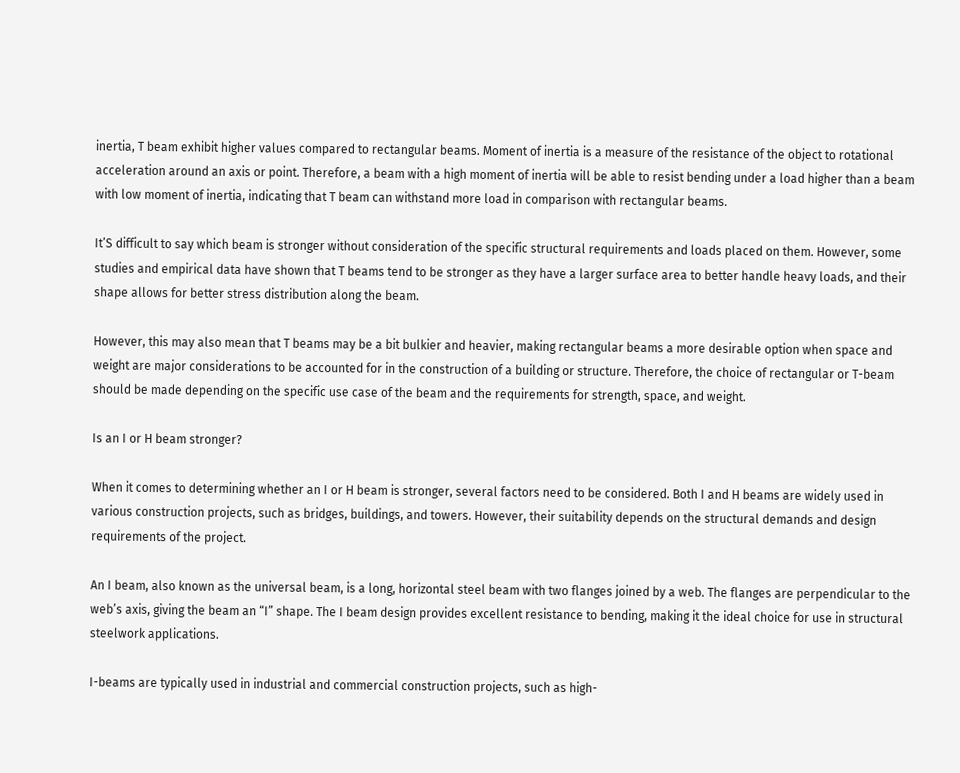inertia, T beam exhibit higher values compared to rectangular beams. Moment of inertia is a measure of the resistance of the object to rotational acceleration around an axis or point. Therefore, a beam with a high moment of inertia will be able to resist bending under a load higher than a beam with low moment of inertia, indicating that T beam can withstand more load in comparison with rectangular beams.

It’S difficult to say which beam is stronger without consideration of the specific structural requirements and loads placed on them. However, some studies and empirical data have shown that T beams tend to be stronger as they have a larger surface area to better handle heavy loads, and their shape allows for better stress distribution along the beam.

However, this may also mean that T beams may be a bit bulkier and heavier, making rectangular beams a more desirable option when space and weight are major considerations to be accounted for in the construction of a building or structure. Therefore, the choice of rectangular or T-beam should be made depending on the specific use case of the beam and the requirements for strength, space, and weight.

Is an I or H beam stronger?

When it comes to determining whether an I or H beam is stronger, several factors need to be considered. Both I and H beams are widely used in various construction projects, such as bridges, buildings, and towers. However, their suitability depends on the structural demands and design requirements of the project.

An I beam, also known as the universal beam, is a long, horizontal steel beam with two flanges joined by a web. The flanges are perpendicular to the web’s axis, giving the beam an “I” shape. The I beam design provides excellent resistance to bending, making it the ideal choice for use in structural steelwork applications.

I-beams are typically used in industrial and commercial construction projects, such as high-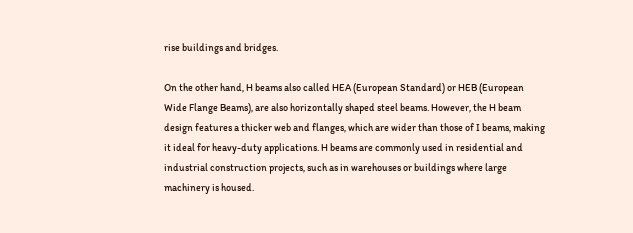rise buildings and bridges.

On the other hand, H beams also called HEA (European Standard) or HEB (European Wide Flange Beams), are also horizontally shaped steel beams. However, the H beam design features a thicker web and flanges, which are wider than those of I beams, making it ideal for heavy-duty applications. H beams are commonly used in residential and industrial construction projects, such as in warehouses or buildings where large machinery is housed.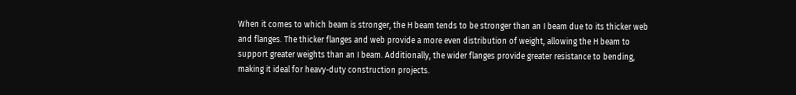When it comes to which beam is stronger, the H beam tends to be stronger than an I beam due to its thicker web and flanges. The thicker flanges and web provide a more even distribution of weight, allowing the H beam to support greater weights than an I beam. Additionally, the wider flanges provide greater resistance to bending, making it ideal for heavy-duty construction projects.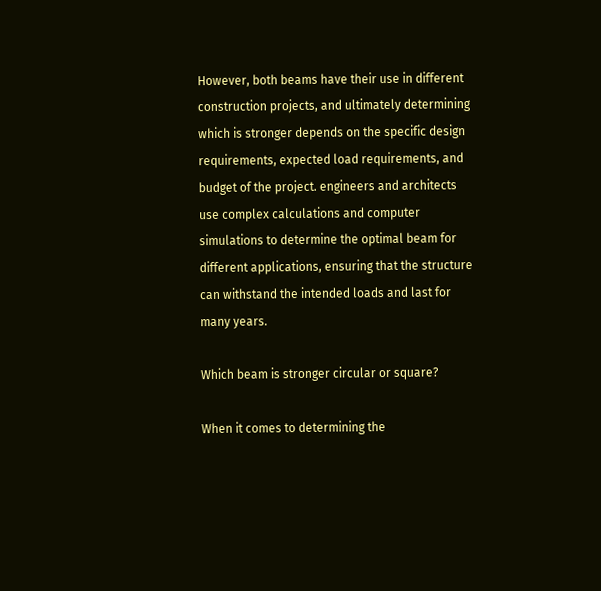However, both beams have their use in different construction projects, and ultimately determining which is stronger depends on the specific design requirements, expected load requirements, and budget of the project. engineers and architects use complex calculations and computer simulations to determine the optimal beam for different applications, ensuring that the structure can withstand the intended loads and last for many years.

Which beam is stronger circular or square?

When it comes to determining the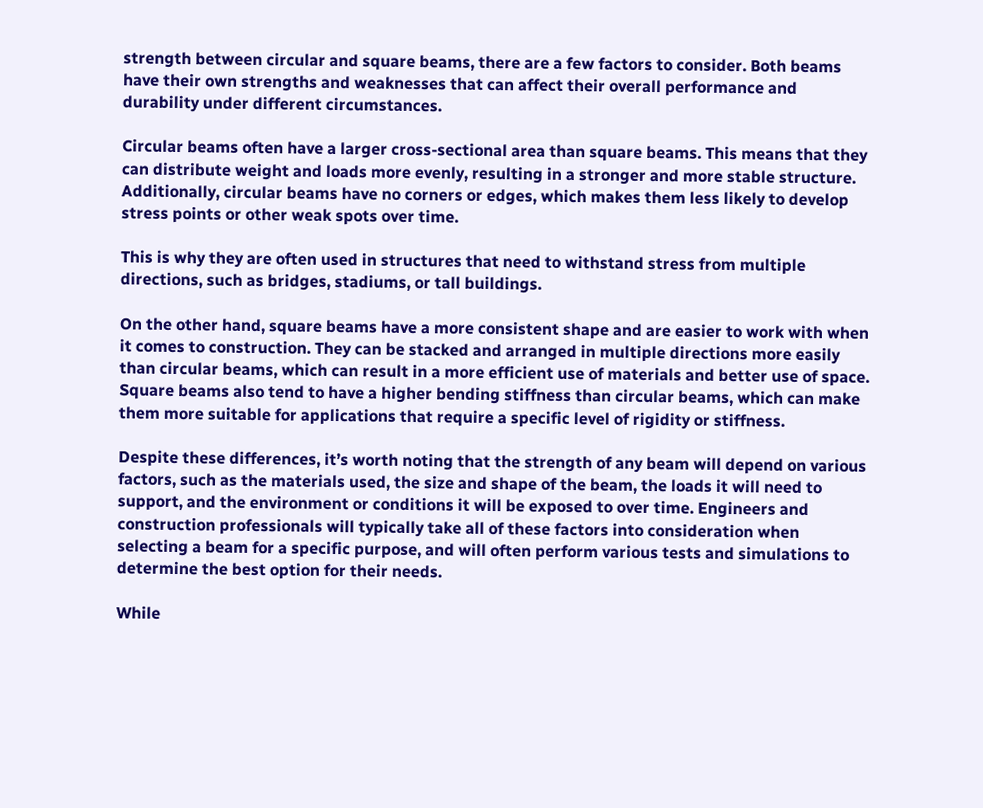strength between circular and square beams, there are a few factors to consider. Both beams have their own strengths and weaknesses that can affect their overall performance and durability under different circumstances.

Circular beams often have a larger cross-sectional area than square beams. This means that they can distribute weight and loads more evenly, resulting in a stronger and more stable structure. Additionally, circular beams have no corners or edges, which makes them less likely to develop stress points or other weak spots over time.

This is why they are often used in structures that need to withstand stress from multiple directions, such as bridges, stadiums, or tall buildings.

On the other hand, square beams have a more consistent shape and are easier to work with when it comes to construction. They can be stacked and arranged in multiple directions more easily than circular beams, which can result in a more efficient use of materials and better use of space. Square beams also tend to have a higher bending stiffness than circular beams, which can make them more suitable for applications that require a specific level of rigidity or stiffness.

Despite these differences, it’s worth noting that the strength of any beam will depend on various factors, such as the materials used, the size and shape of the beam, the loads it will need to support, and the environment or conditions it will be exposed to over time. Engineers and construction professionals will typically take all of these factors into consideration when selecting a beam for a specific purpose, and will often perform various tests and simulations to determine the best option for their needs.

While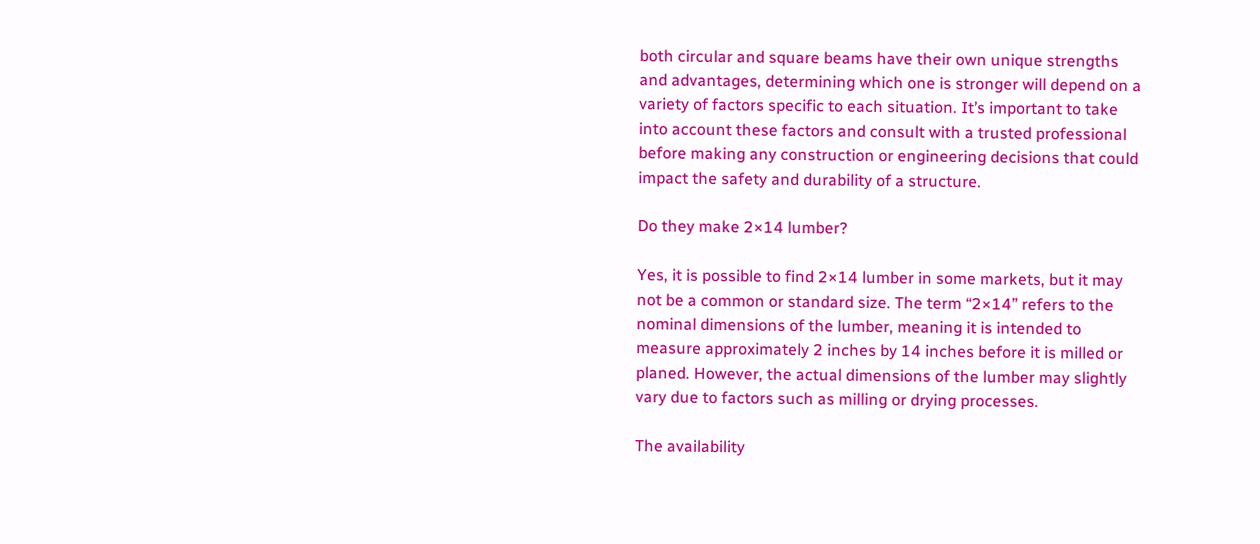both circular and square beams have their own unique strengths and advantages, determining which one is stronger will depend on a variety of factors specific to each situation. It’s important to take into account these factors and consult with a trusted professional before making any construction or engineering decisions that could impact the safety and durability of a structure.

Do they make 2×14 lumber?

Yes, it is possible to find 2×14 lumber in some markets, but it may not be a common or standard size. The term “2×14” refers to the nominal dimensions of the lumber, meaning it is intended to measure approximately 2 inches by 14 inches before it is milled or planed. However, the actual dimensions of the lumber may slightly vary due to factors such as milling or drying processes.

The availability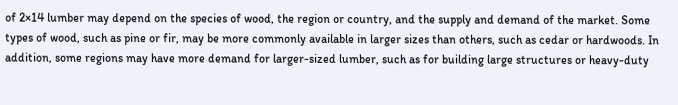of 2×14 lumber may depend on the species of wood, the region or country, and the supply and demand of the market. Some types of wood, such as pine or fir, may be more commonly available in larger sizes than others, such as cedar or hardwoods. In addition, some regions may have more demand for larger-sized lumber, such as for building large structures or heavy-duty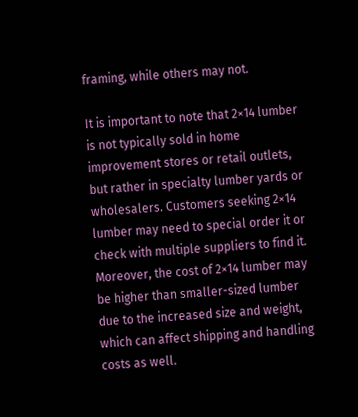framing, while others may not.

It is important to note that 2×14 lumber is not typically sold in home improvement stores or retail outlets, but rather in specialty lumber yards or wholesalers. Customers seeking 2×14 lumber may need to special order it or check with multiple suppliers to find it. Moreover, the cost of 2×14 lumber may be higher than smaller-sized lumber due to the increased size and weight, which can affect shipping and handling costs as well.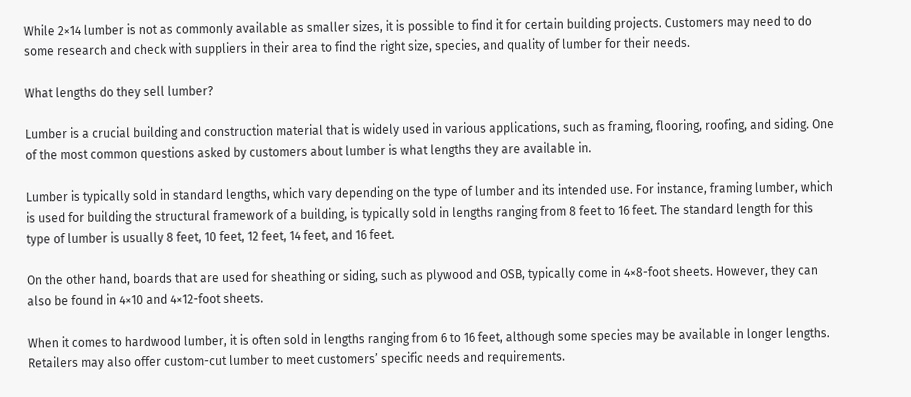While 2×14 lumber is not as commonly available as smaller sizes, it is possible to find it for certain building projects. Customers may need to do some research and check with suppliers in their area to find the right size, species, and quality of lumber for their needs.

What lengths do they sell lumber?

Lumber is a crucial building and construction material that is widely used in various applications, such as framing, flooring, roofing, and siding. One of the most common questions asked by customers about lumber is what lengths they are available in.

Lumber is typically sold in standard lengths, which vary depending on the type of lumber and its intended use. For instance, framing lumber, which is used for building the structural framework of a building, is typically sold in lengths ranging from 8 feet to 16 feet. The standard length for this type of lumber is usually 8 feet, 10 feet, 12 feet, 14 feet, and 16 feet.

On the other hand, boards that are used for sheathing or siding, such as plywood and OSB, typically come in 4×8-foot sheets. However, they can also be found in 4×10 and 4×12-foot sheets.

When it comes to hardwood lumber, it is often sold in lengths ranging from 6 to 16 feet, although some species may be available in longer lengths. Retailers may also offer custom-cut lumber to meet customers’ specific needs and requirements.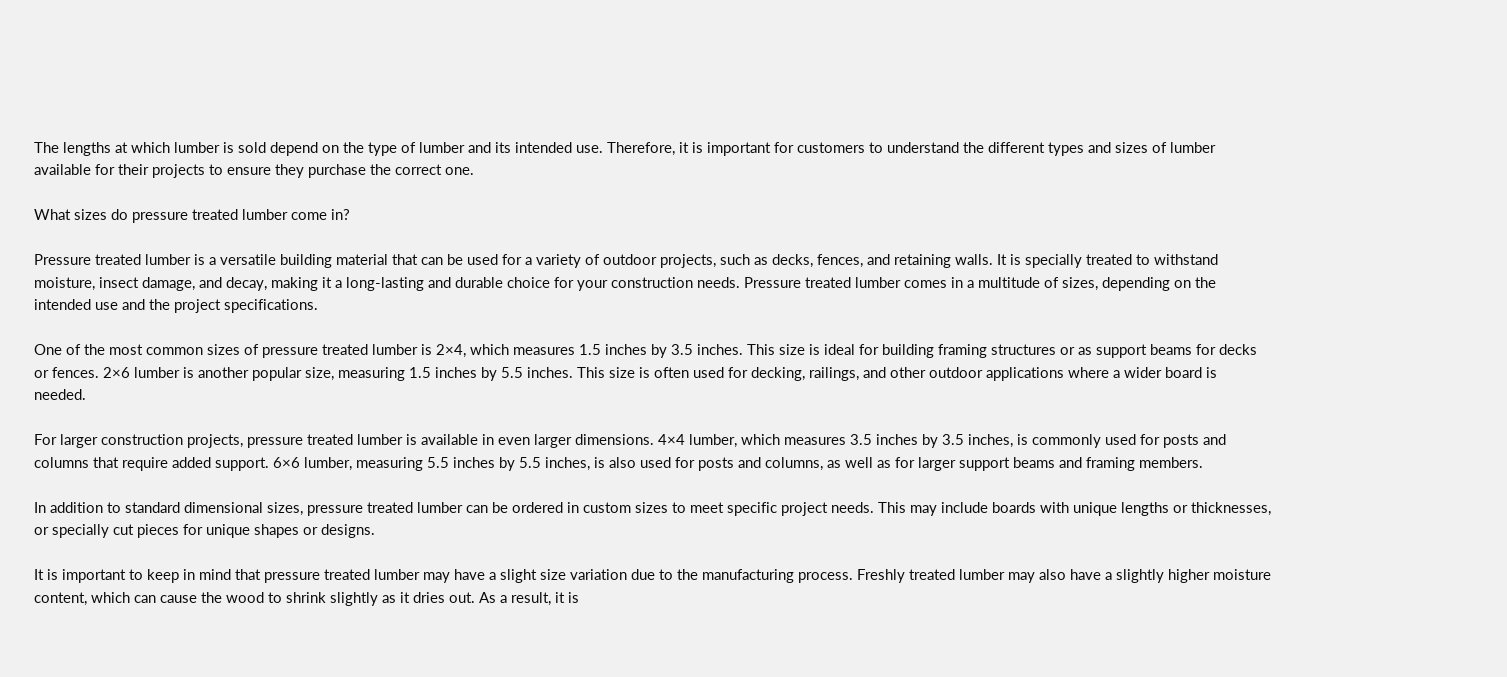The lengths at which lumber is sold depend on the type of lumber and its intended use. Therefore, it is important for customers to understand the different types and sizes of lumber available for their projects to ensure they purchase the correct one.

What sizes do pressure treated lumber come in?

Pressure treated lumber is a versatile building material that can be used for a variety of outdoor projects, such as decks, fences, and retaining walls. It is specially treated to withstand moisture, insect damage, and decay, making it a long-lasting and durable choice for your construction needs. Pressure treated lumber comes in a multitude of sizes, depending on the intended use and the project specifications.

One of the most common sizes of pressure treated lumber is 2×4, which measures 1.5 inches by 3.5 inches. This size is ideal for building framing structures or as support beams for decks or fences. 2×6 lumber is another popular size, measuring 1.5 inches by 5.5 inches. This size is often used for decking, railings, and other outdoor applications where a wider board is needed.

For larger construction projects, pressure treated lumber is available in even larger dimensions. 4×4 lumber, which measures 3.5 inches by 3.5 inches, is commonly used for posts and columns that require added support. 6×6 lumber, measuring 5.5 inches by 5.5 inches, is also used for posts and columns, as well as for larger support beams and framing members.

In addition to standard dimensional sizes, pressure treated lumber can be ordered in custom sizes to meet specific project needs. This may include boards with unique lengths or thicknesses, or specially cut pieces for unique shapes or designs.

It is important to keep in mind that pressure treated lumber may have a slight size variation due to the manufacturing process. Freshly treated lumber may also have a slightly higher moisture content, which can cause the wood to shrink slightly as it dries out. As a result, it is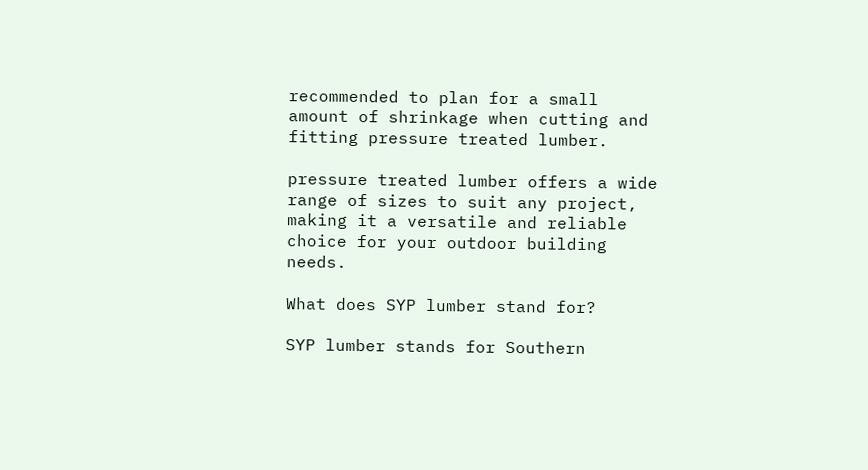recommended to plan for a small amount of shrinkage when cutting and fitting pressure treated lumber.

pressure treated lumber offers a wide range of sizes to suit any project, making it a versatile and reliable choice for your outdoor building needs.

What does SYP lumber stand for?

SYP lumber stands for Southern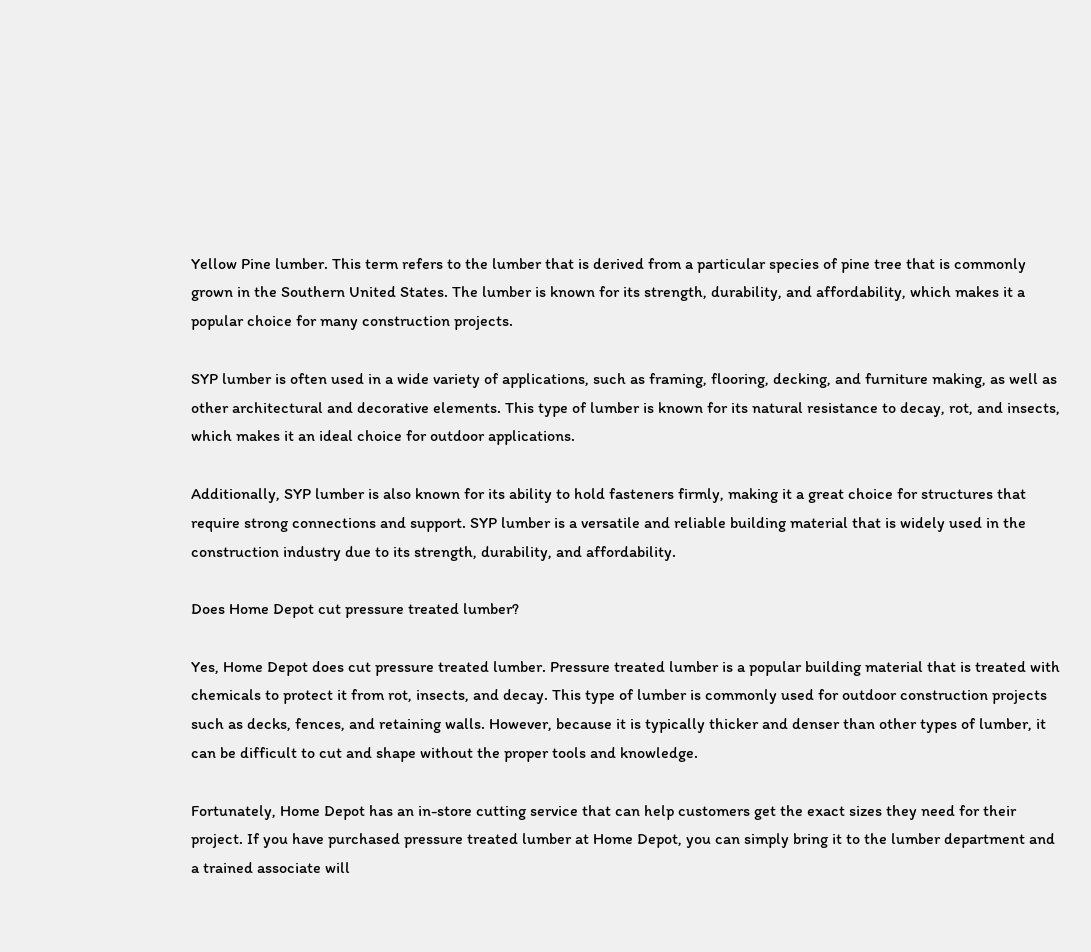Yellow Pine lumber. This term refers to the lumber that is derived from a particular species of pine tree that is commonly grown in the Southern United States. The lumber is known for its strength, durability, and affordability, which makes it a popular choice for many construction projects.

SYP lumber is often used in a wide variety of applications, such as framing, flooring, decking, and furniture making, as well as other architectural and decorative elements. This type of lumber is known for its natural resistance to decay, rot, and insects, which makes it an ideal choice for outdoor applications.

Additionally, SYP lumber is also known for its ability to hold fasteners firmly, making it a great choice for structures that require strong connections and support. SYP lumber is a versatile and reliable building material that is widely used in the construction industry due to its strength, durability, and affordability.

Does Home Depot cut pressure treated lumber?

Yes, Home Depot does cut pressure treated lumber. Pressure treated lumber is a popular building material that is treated with chemicals to protect it from rot, insects, and decay. This type of lumber is commonly used for outdoor construction projects such as decks, fences, and retaining walls. However, because it is typically thicker and denser than other types of lumber, it can be difficult to cut and shape without the proper tools and knowledge.

Fortunately, Home Depot has an in-store cutting service that can help customers get the exact sizes they need for their project. If you have purchased pressure treated lumber at Home Depot, you can simply bring it to the lumber department and a trained associate will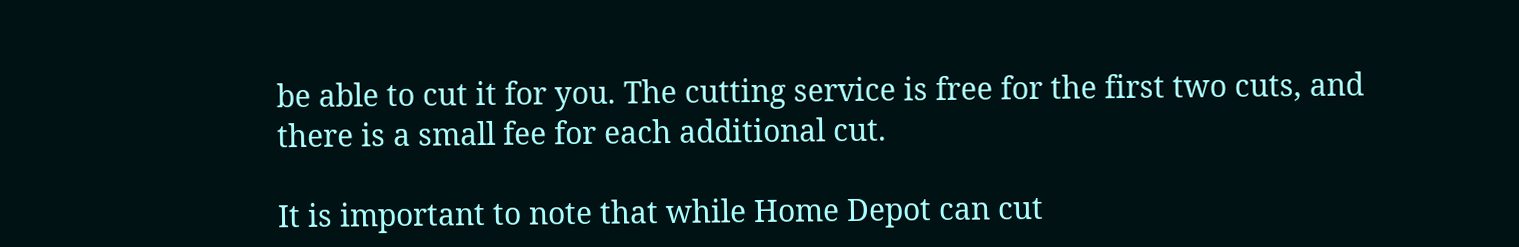be able to cut it for you. The cutting service is free for the first two cuts, and there is a small fee for each additional cut.

It is important to note that while Home Depot can cut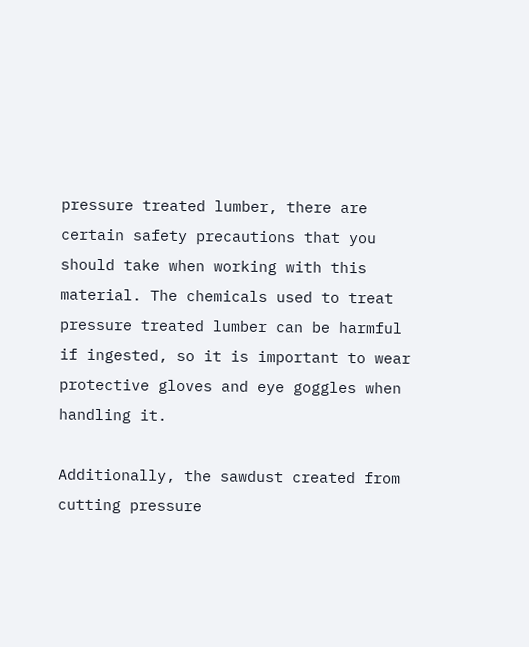pressure treated lumber, there are certain safety precautions that you should take when working with this material. The chemicals used to treat pressure treated lumber can be harmful if ingested, so it is important to wear protective gloves and eye goggles when handling it.

Additionally, the sawdust created from cutting pressure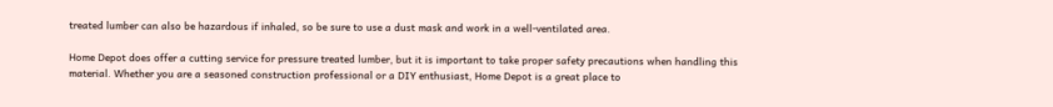treated lumber can also be hazardous if inhaled, so be sure to use a dust mask and work in a well-ventilated area.

Home Depot does offer a cutting service for pressure treated lumber, but it is important to take proper safety precautions when handling this material. Whether you are a seasoned construction professional or a DIY enthusiast, Home Depot is a great place to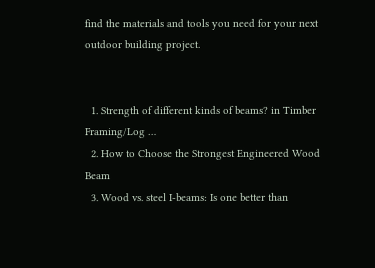find the materials and tools you need for your next outdoor building project.


  1. Strength of different kinds of beams? in Timber Framing/Log …
  2. How to Choose the Strongest Engineered Wood Beam
  3. Wood vs. steel I-beams: Is one better than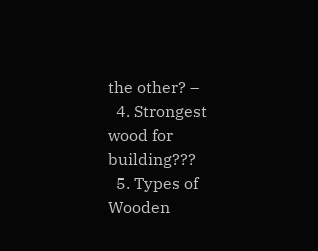the other? –
  4. Strongest wood for building???
  5. Types of Wooden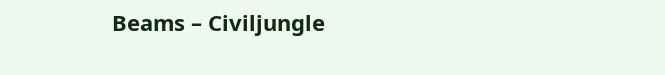Beams – Civiljungle